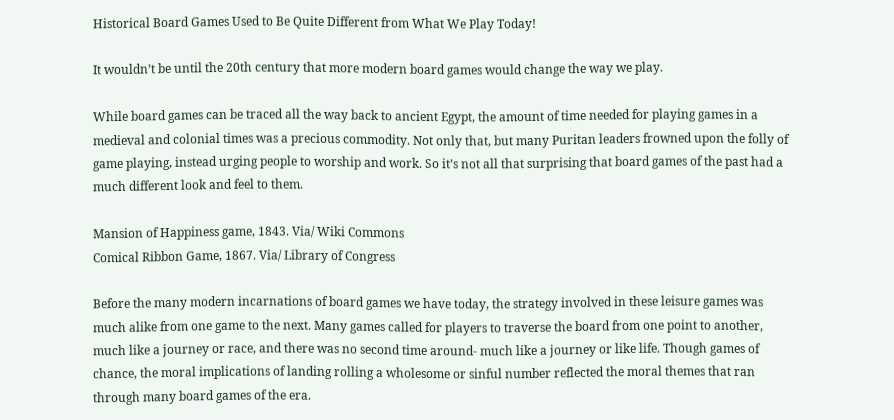Historical Board Games Used to Be Quite Different from What We Play Today!

It wouldn’t be until the 20th century that more modern board games would change the way we play.

While board games can be traced all the way back to ancient Egypt, the amount of time needed for playing games in a medieval and colonial times was a precious commodity. Not only that, but many Puritan leaders frowned upon the folly of game playing, instead urging people to worship and work. So it’s not all that surprising that board games of the past had a much different look and feel to them.

Mansion of Happiness game, 1843. Via/ Wiki Commons
Comical Ribbon Game, 1867. Via/ Library of Congress

Before the many modern incarnations of board games we have today, the strategy involved in these leisure games was much alike from one game to the next. Many games called for players to traverse the board from one point to another, much like a journey or race, and there was no second time around- much like a journey or like life. Though games of chance, the moral implications of landing rolling a wholesome or sinful number reflected the moral themes that ran through many board games of the era.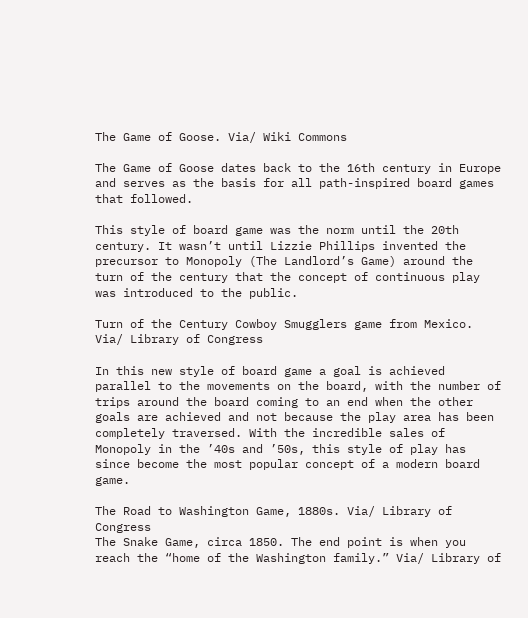The Game of Goose. Via/ Wiki Commons

The Game of Goose dates back to the 16th century in Europe and serves as the basis for all path-inspired board games that followed.

This style of board game was the norm until the 20th century. It wasn’t until Lizzie Phillips invented the precursor to Monopoly (The Landlord’s Game) around the turn of the century that the concept of continuous play was introduced to the public.

Turn of the Century Cowboy Smugglers game from Mexico. Via/ Library of Congress

In this new style of board game a goal is achieved parallel to the movements on the board, with the number of trips around the board coming to an end when the other goals are achieved and not because the play area has been completely traversed. With the incredible sales of Monopoly in the ’40s and ’50s, this style of play has since become the most popular concept of a modern board game.

The Road to Washington Game, 1880s. Via/ Library of Congress
The Snake Game, circa 1850. The end point is when you reach the “home of the Washington family.” Via/ Library of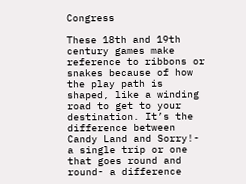Congress

These 18th and 19th century games make reference to ribbons or snakes because of how the play path is shaped, like a winding road to get to your destination. It’s the difference between Candy Land and Sorry!- a single trip or one that goes round and round- a difference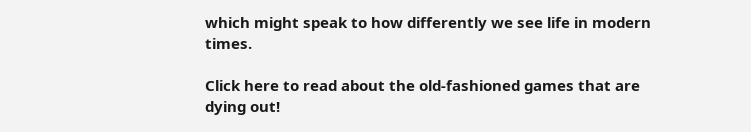which might speak to how differently we see life in modern times.

Click here to read about the old-fashioned games that are dying out!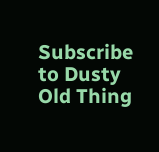Subscribe to Dusty Old Thing